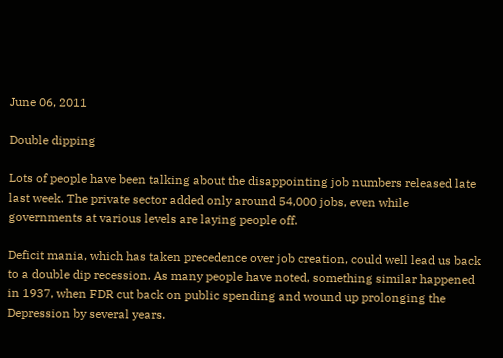June 06, 2011

Double dipping

Lots of people have been talking about the disappointing job numbers released late last week. The private sector added only around 54,000 jobs, even while governments at various levels are laying people off.

Deficit mania, which has taken precedence over job creation, could well lead us back to a double dip recession. As many people have noted, something similar happened in 1937, when FDR cut back on public spending and wound up prolonging the Depression by several years.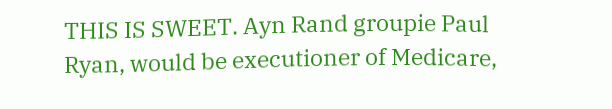THIS IS SWEET. Ayn Rand groupie Paul Ryan, would be executioner of Medicare,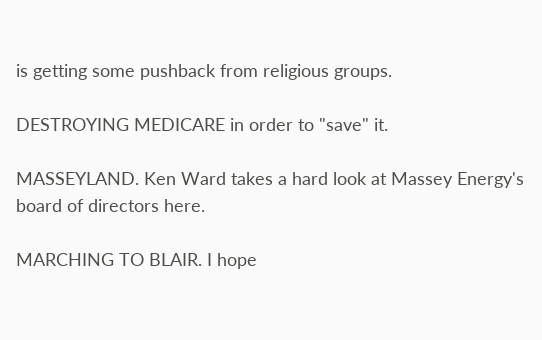is getting some pushback from religious groups.

DESTROYING MEDICARE in order to "save" it.

MASSEYLAND. Ken Ward takes a hard look at Massey Energy's board of directors here.

MARCHING TO BLAIR. I hope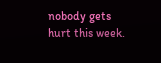nobody gets hurt this week.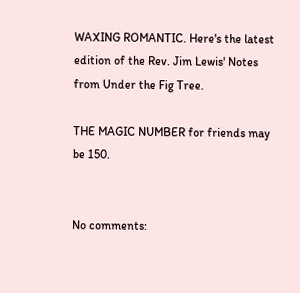WAXING ROMANTIC. Here's the latest edition of the Rev. Jim Lewis' Notes from Under the Fig Tree.

THE MAGIC NUMBER for friends may be 150.


No comments: